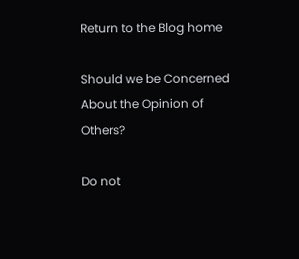Return to the Blog home

Should we be Concerned About the Opinion of Others?

Do not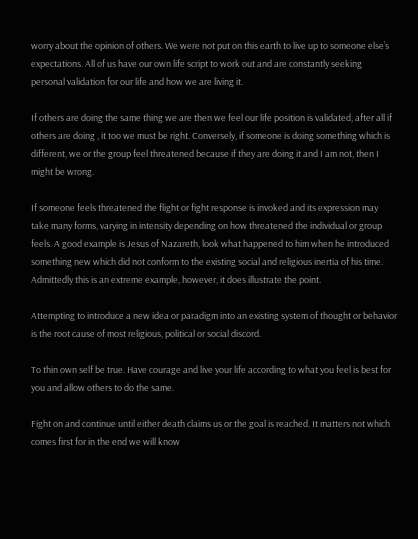worry about the opinion of others. We were not put on this earth to live up to someone else’s expectations. All of us have our own life script to work out and are constantly seeking personal validation for our life and how we are living it.

If others are doing the same thing we are then we feel our life position is validated, after all if others are doing , it too we must be right. Conversely, if someone is doing something which is different, we or the group feel threatened because if they are doing it and I am not, then I might be wrong.

If someone feels threatened the flight or fight response is invoked and its expression may take many forms, varying in intensity depending on how threatened the individual or group feels. A good example is Jesus of Nazareth, look what happened to him when he introduced something new which did not conform to the existing social and religious inertia of his time. Admittedly this is an extreme example, however, it does illustrate the point.

Attempting to introduce a new idea or paradigm into an existing system of thought or behavior is the root cause of most religious, political or social discord.

To thin own self be true. Have courage and live your life according to what you feel is best for you and allow others to do the same.

Fight on and continue until either death claims us or the goal is reached. It matters not which comes first for in the end we will know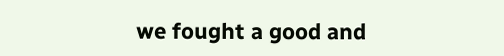we fought a good and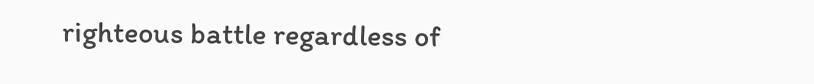righteous battle regardless of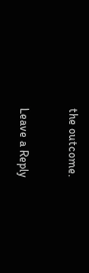the outcome.

Leave a Reply